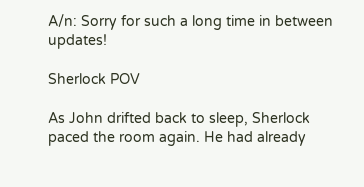A/n: Sorry for such a long time in between updates!

Sherlock POV

As John drifted back to sleep, Sherlock paced the room again. He had already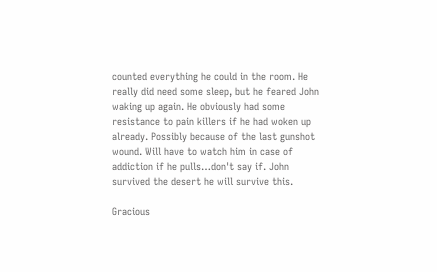counted everything he could in the room. He really did need some sleep, but he feared John waking up again. He obviously had some resistance to pain killers if he had woken up already. Possibly because of the last gunshot wound. Will have to watch him in case of addiction if he pulls…don't say if. John survived the desert he will survive this.

Gracious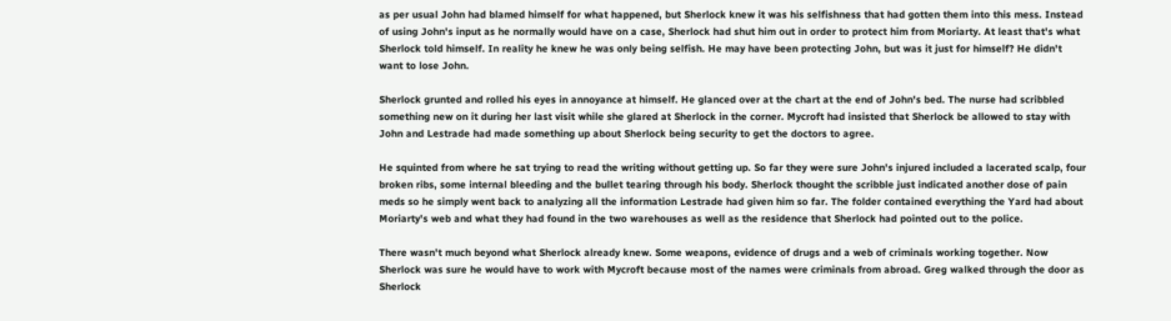as per usual John had blamed himself for what happened, but Sherlock knew it was his selfishness that had gotten them into this mess. Instead of using John's input as he normally would have on a case, Sherlock had shut him out in order to protect him from Moriarty. At least that's what Sherlock told himself. In reality he knew he was only being selfish. He may have been protecting John, but was it just for himself? He didn't want to lose John.

Sherlock grunted and rolled his eyes in annoyance at himself. He glanced over at the chart at the end of John's bed. The nurse had scribbled something new on it during her last visit while she glared at Sherlock in the corner. Mycroft had insisted that Sherlock be allowed to stay with John and Lestrade had made something up about Sherlock being security to get the doctors to agree.

He squinted from where he sat trying to read the writing without getting up. So far they were sure John's injured included a lacerated scalp, four broken ribs, some internal bleeding and the bullet tearing through his body. Sherlock thought the scribble just indicated another dose of pain meds so he simply went back to analyzing all the information Lestrade had given him so far. The folder contained everything the Yard had about Moriarty's web and what they had found in the two warehouses as well as the residence that Sherlock had pointed out to the police.

There wasn't much beyond what Sherlock already knew. Some weapons, evidence of drugs and a web of criminals working together. Now Sherlock was sure he would have to work with Mycroft because most of the names were criminals from abroad. Greg walked through the door as Sherlock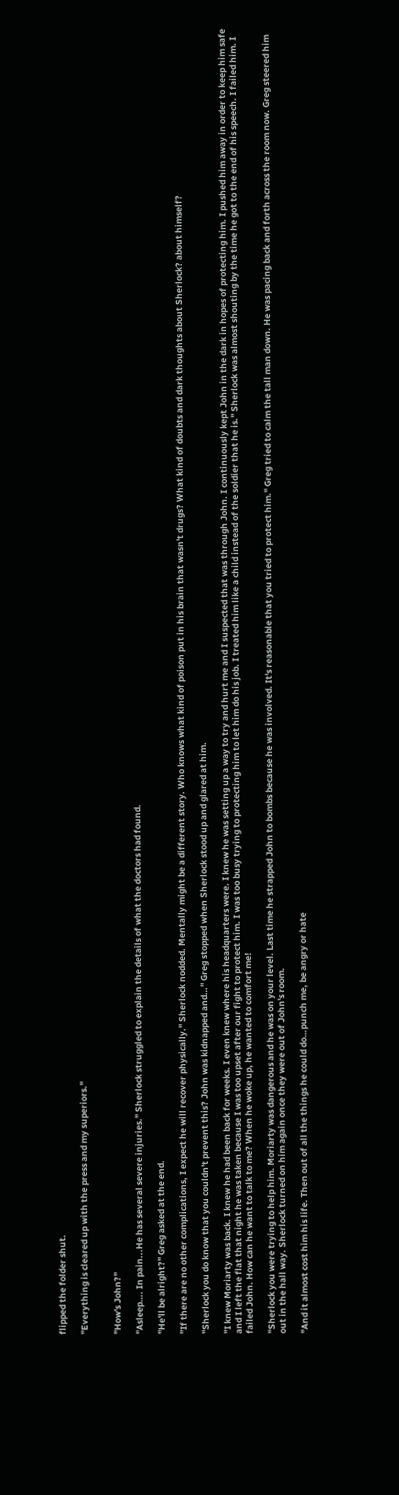flipped the folder shut.

"Everything is cleared up with the press and my superiors."


"How's John?"

"Asleep…. In pain...He has several severe injuries." Sherlock struggled to explain the details of what the doctors had found.

"He'll be alright?" Greg asked at the end.

"If there are no other complications, I expect he will recover physically." Sherlock nodded. Mentally might be a different story. Who knows what kind of poison put in his brain that wasn't drugs? What kind of doubts and dark thoughts about Sherlock? about himself?

"Sherlock you do know that you couldn't prevent this? John was kidnapped and…" Greg stopped when Sherlock stood up and glared at him.

"I knew Moriarty was back. I knew he had been back for weeks. I even knew where his headquarters were. I knew he was setting up a way to try and hurt me and I suspected that was through John. I continuously kept John in the dark in hopes of protecting him. I pushed him away in order to keep him safe and I left the flat that night he was taken because I was too upset after our fight to protect him. I was too busy trying to protecting him to let him do his job. I treated him like a child instead of the soldier that he is." Sherlock was almost shouting by the time he got to the end of his speech. I failed him. I failed John. How can he want to talk to me? When he woke up, he wanted to comfort me!

"Sherlock you were trying to help him. Moriarty was dangerous and he was on your level. Last time he strapped John to bombs because he was involved. It's reasonable that you tried to protect him." Greg tried to calm the tall man down. He was pacing back and forth across the room now. Greg steered him out in the hall way. Sherlock turned on him again once they were out of John's room.

"And it almost cost him his life. Then out of all the things he could do…punch me, be angry or hate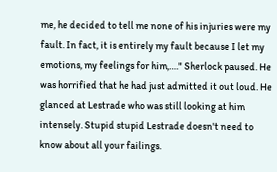me, he decided to tell me none of his injuries were my fault. In fact, it is entirely my fault because I let my emotions, my feelings for him,…." Sherlock paused. He was horrified that he had just admitted it out loud. He glanced at Lestrade who was still looking at him intensely. Stupid stupid Lestrade doesn't need to know about all your failings.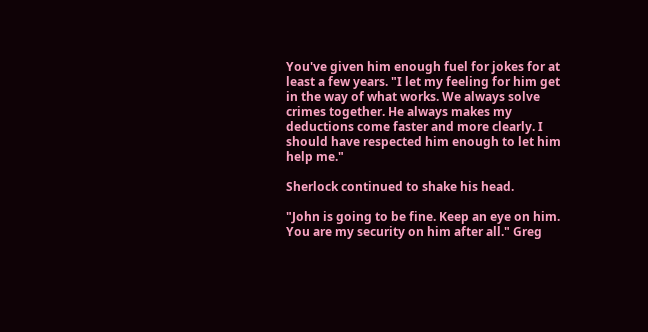You've given him enough fuel for jokes for at least a few years. "I let my feeling for him get in the way of what works. We always solve crimes together. He always makes my deductions come faster and more clearly. I should have respected him enough to let him help me."

Sherlock continued to shake his head.

"John is going to be fine. Keep an eye on him. You are my security on him after all." Greg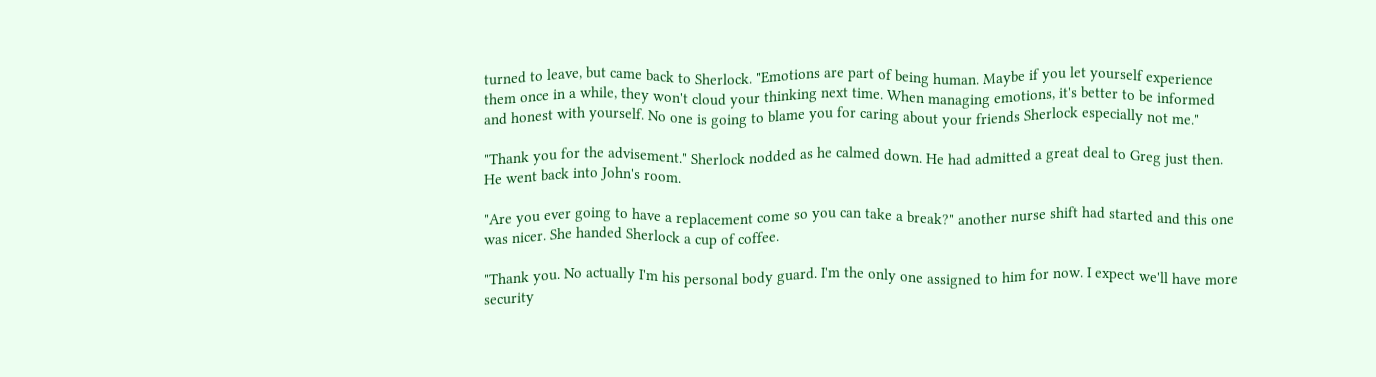turned to leave, but came back to Sherlock. "Emotions are part of being human. Maybe if you let yourself experience them once in a while, they won't cloud your thinking next time. When managing emotions, it's better to be informed and honest with yourself. No one is going to blame you for caring about your friends Sherlock especially not me."

"Thank you for the advisement." Sherlock nodded as he calmed down. He had admitted a great deal to Greg just then. He went back into John's room.

"Are you ever going to have a replacement come so you can take a break?" another nurse shift had started and this one was nicer. She handed Sherlock a cup of coffee.

"Thank you. No actually I'm his personal body guard. I'm the only one assigned to him for now. I expect we'll have more security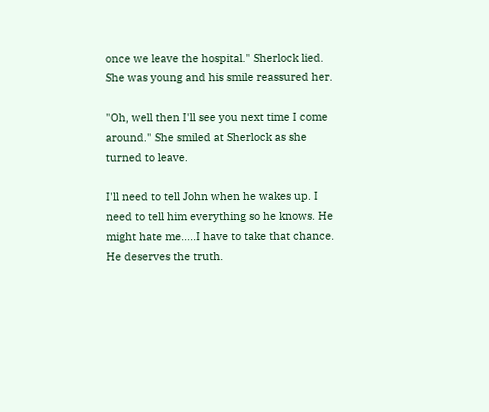once we leave the hospital." Sherlock lied. She was young and his smile reassured her.

"Oh, well then I'll see you next time I come around." She smiled at Sherlock as she turned to leave.

I'll need to tell John when he wakes up. I need to tell him everything so he knows. He might hate me…..I have to take that chance. He deserves the truth.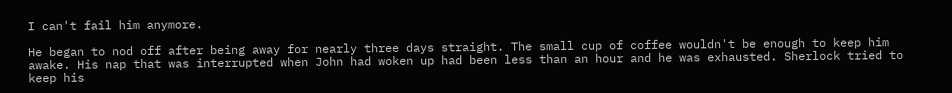I can't fail him anymore.

He began to nod off after being away for nearly three days straight. The small cup of coffee wouldn't be enough to keep him awake. His nap that was interrupted when John had woken up had been less than an hour and he was exhausted. Sherlock tried to keep his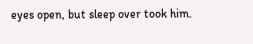eyes open, but sleep over took him.